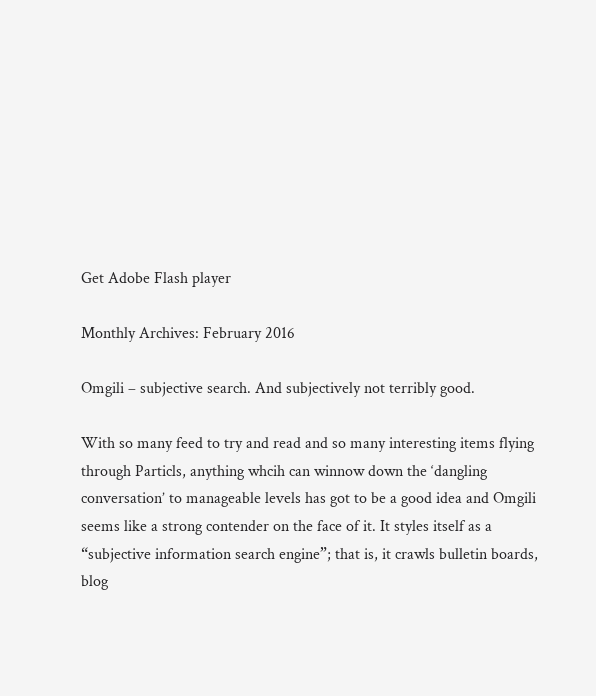Get Adobe Flash player

Monthly Archives: February 2016

Omgili – subjective search. And subjectively not terribly good.

With so many feed to try and read and so many interesting items flying through Particls, anything whcih can winnow down the ‘dangling conversation’ to manageable levels has got to be a good idea and Omgili seems like a strong contender on the face of it. It styles itself as a “subjective information search engine”; that is, it crawls bulletin boards, blog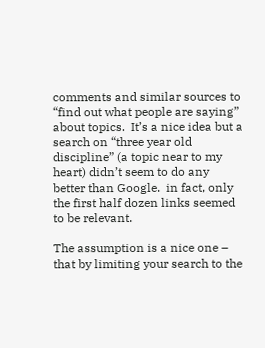comments and similar sources to “find out what people are saying” about topics.  It’s a nice idea but a search on “three year old discipline” (a topic near to my heart) didn’t seem to do any better than Google.  in fact, only the first half dozen links seemed to be relevant.

The assumption is a nice one – that by limiting your search to the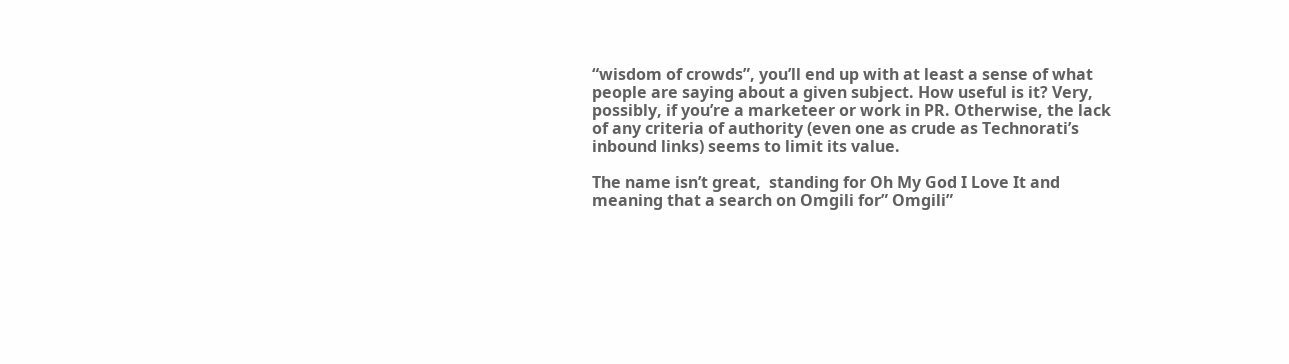“wisdom of crowds”, you’ll end up with at least a sense of what people are saying about a given subject. How useful is it? Very, possibly, if you’re a marketeer or work in PR. Otherwise, the lack of any criteria of authority (even one as crude as Technorati’s inbound links) seems to limit its value.

The name isn’t great,  standing for Oh My God I Love It and meaning that a search on Omgili for” Omgili”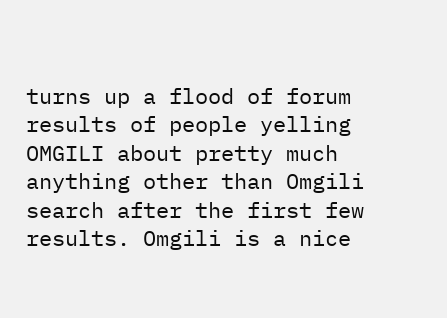turns up a flood of forum results of people yelling OMGILI about pretty much anything other than Omgili search after the first few results. Omgili is a nice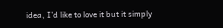idea, I’d like to love it but it simply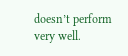doesn’t perform very well.